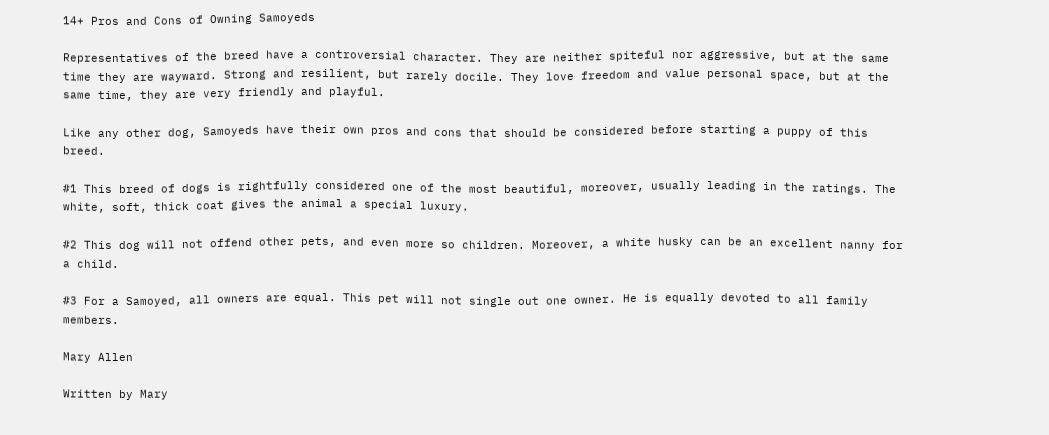14+ Pros and Cons of Owning Samoyeds

Representatives of the breed have a controversial character. They are neither spiteful nor aggressive, but at the same time they are wayward. Strong and resilient, but rarely docile. They love freedom and value personal space, but at the same time, they are very friendly and playful.

Like any other dog, Samoyeds have their own pros and cons that should be considered before starting a puppy of this breed.

#1 This breed of dogs is rightfully considered one of the most beautiful, moreover, usually leading in the ratings. The white, soft, thick coat gives the animal a special luxury.

#2 This dog will not offend other pets, and even more so children. Moreover, a white husky can be an excellent nanny for a child.

#3 For a Samoyed, all owners are equal. This pet will not single out one owner. He is equally devoted to all family members.

Mary Allen

Written by Mary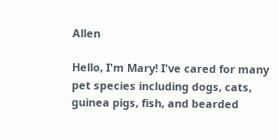Allen

Hello, I'm Mary! I've cared for many pet species including dogs, cats, guinea pigs, fish, and bearded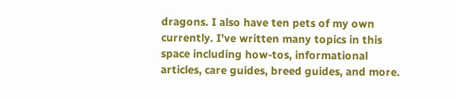dragons. I also have ten pets of my own currently. I've written many topics in this space including how-tos, informational articles, care guides, breed guides, and more.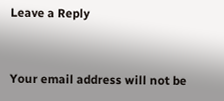Leave a Reply


Your email address will not be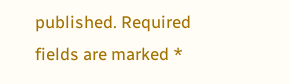published. Required fields are marked *